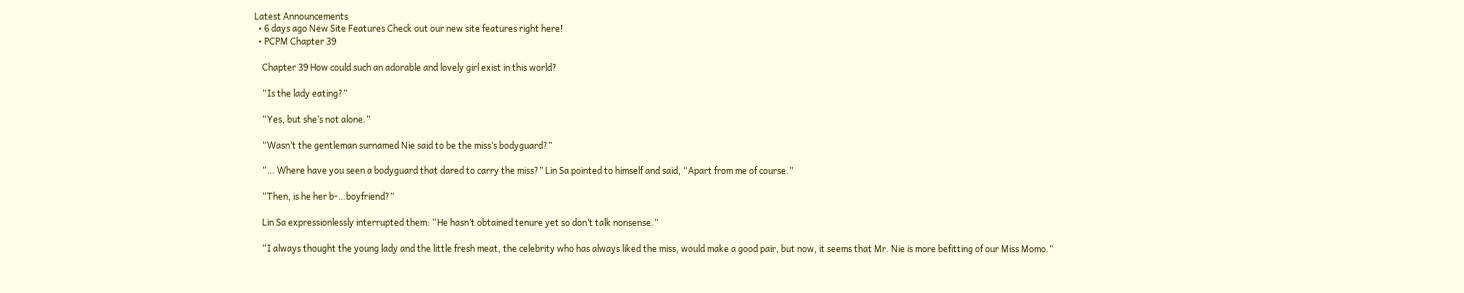Latest Announcements
  • 6 days ago New Site Features Check out our new site features right here!
  • PCPM Chapter 39

    Chapter 39 How could such an adorable and lovely girl exist in this world?

    “Is the lady eating?”

    “Yes, but she’s not alone.”

    “Wasn’t the gentleman surnamed Nie said to be the miss’s bodyguard?”

    “… Where have you seen a bodyguard that dared to carry the miss?” Lin Sa pointed to himself and said, “Apart from me of course.”

    “Then, is he her b-…boyfriend?”

    Lin Sa expressionlessly interrupted them: “He hasn’t obtained tenure yet so don’t talk nonsense.”

    “I always thought the young lady and the little fresh meat, the celebrity who has always liked the miss, would make a good pair, but now, it seems that Mr. Nie is more befitting of our Miss Momo.”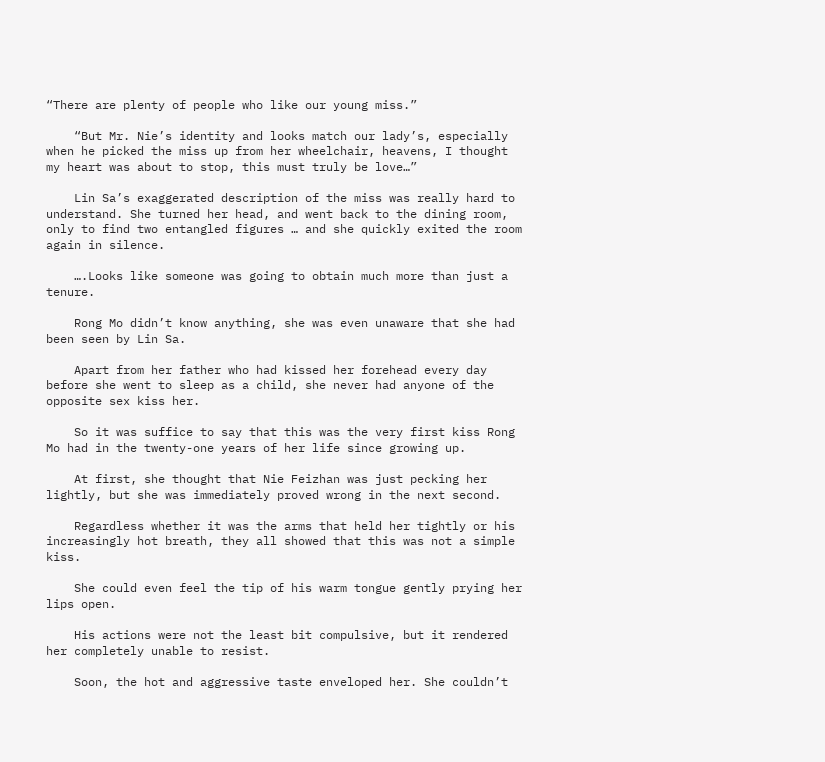“There are plenty of people who like our young miss.”

    “But Mr. Nie’s identity and looks match our lady’s, especially when he picked the miss up from her wheelchair, heavens, I thought my heart was about to stop, this must truly be love…”

    Lin Sa’s exaggerated description of the miss was really hard to understand. She turned her head, and went back to the dining room, only to find two entangled figures … and she quickly exited the room again in silence.

    ….Looks like someone was going to obtain much more than just a tenure.

    Rong Mo didn’t know anything, she was even unaware that she had been seen by Lin Sa.

    Apart from her father who had kissed her forehead every day before she went to sleep as a child, she never had anyone of the opposite sex kiss her.

    So it was suffice to say that this was the very first kiss Rong Mo had in the twenty-one years of her life since growing up.

    At first, she thought that Nie Feizhan was just pecking her lightly, but she was immediately proved wrong in the next second.

    Regardless whether it was the arms that held her tightly or his increasingly hot breath, they all showed that this was not a simple kiss.

    She could even feel the tip of his warm tongue gently prying her lips open.

    His actions were not the least bit compulsive, but it rendered her completely unable to resist.

    Soon, the hot and aggressive taste enveloped her. She couldn’t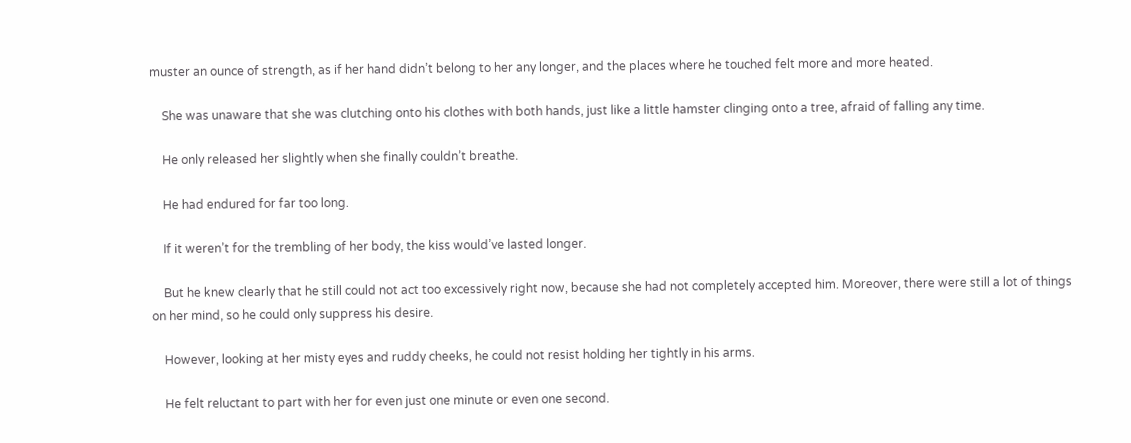muster an ounce of strength, as if her hand didn’t belong to her any longer, and the places where he touched felt more and more heated.

    She was unaware that she was clutching onto his clothes with both hands, just like a little hamster clinging onto a tree, afraid of falling any time.

    He only released her slightly when she finally couldn’t breathe.

    He had endured for far too long.

    If it weren’t for the trembling of her body, the kiss would’ve lasted longer.

    But he knew clearly that he still could not act too excessively right now, because she had not completely accepted him. Moreover, there were still a lot of things on her mind, so he could only suppress his desire.

    However, looking at her misty eyes and ruddy cheeks, he could not resist holding her tightly in his arms.

    He felt reluctant to part with her for even just one minute or even one second.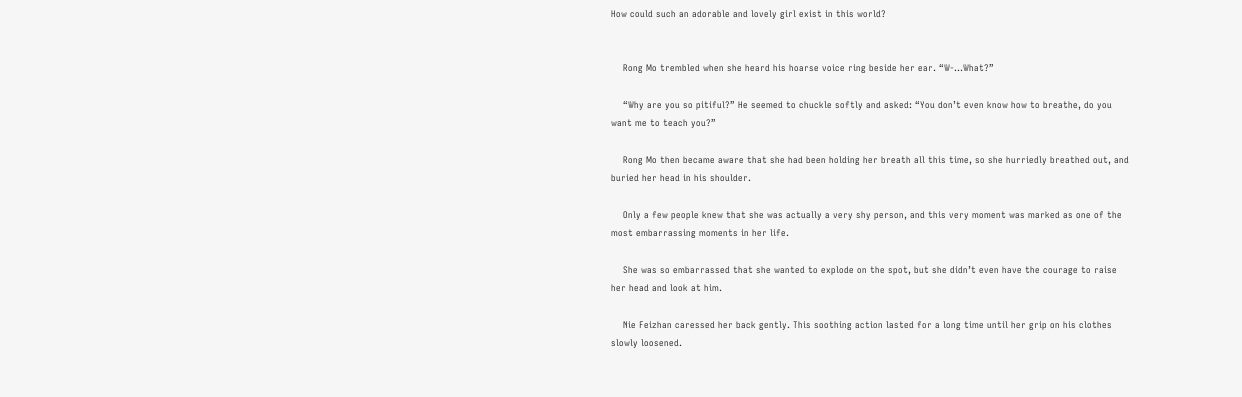How could such an adorable and lovely girl exist in this world?


    Rong Mo trembled when she heard his hoarse voice ring beside her ear. “W-…What?”

    “Why are you so pitiful?” He seemed to chuckle softly and asked: “You don’t even know how to breathe, do you want me to teach you?”

    Rong Mo then became aware that she had been holding her breath all this time, so she hurriedly breathed out, and buried her head in his shoulder.

    Only a few people knew that she was actually a very shy person, and this very moment was marked as one of the most embarrassing moments in her life.

    She was so embarrassed that she wanted to explode on the spot, but she didn’t even have the courage to raise her head and look at him.

    Nie Feizhan caressed her back gently. This soothing action lasted for a long time until her grip on his clothes slowly loosened.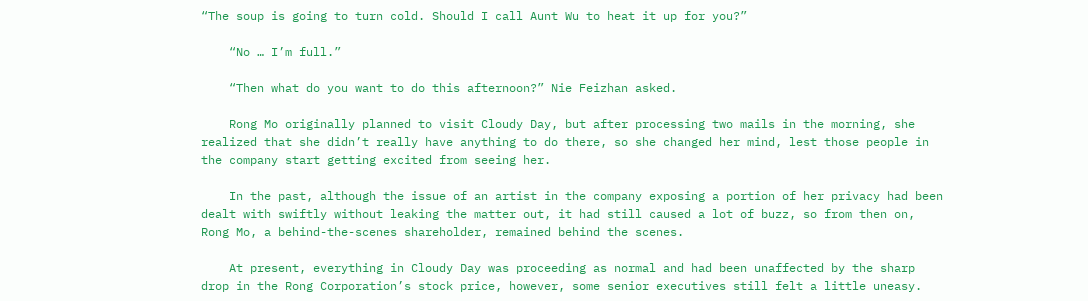“The soup is going to turn cold. Should I call Aunt Wu to heat it up for you?”

    “No … I’m full.”

    “Then what do you want to do this afternoon?” Nie Feizhan asked.

    Rong Mo originally planned to visit Cloudy Day, but after processing two mails in the morning, she realized that she didn’t really have anything to do there, so she changed her mind, lest those people in the company start getting excited from seeing her.

    In the past, although the issue of an artist in the company exposing a portion of her privacy had been dealt with swiftly without leaking the matter out, it had still caused a lot of buzz, so from then on, Rong Mo, a behind-the-scenes shareholder, remained behind the scenes.

    At present, everything in Cloudy Day was proceeding as normal and had been unaffected by the sharp drop in the Rong Corporation’s stock price, however, some senior executives still felt a little uneasy.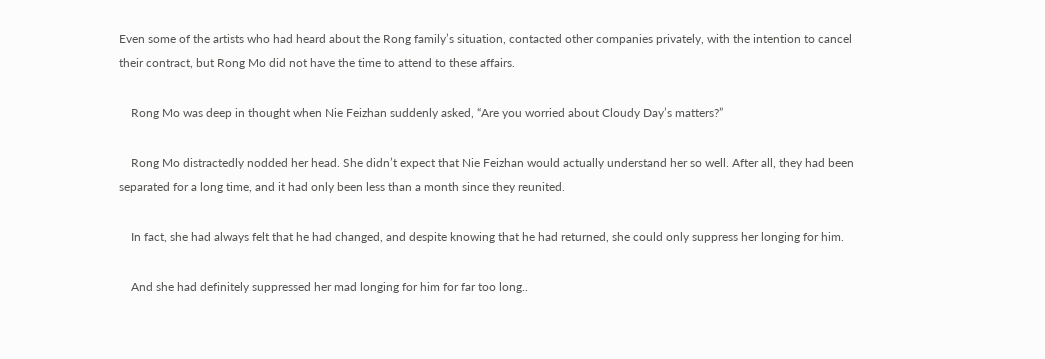Even some of the artists who had heard about the Rong family’s situation, contacted other companies privately, with the intention to cancel their contract, but Rong Mo did not have the time to attend to these affairs.

    Rong Mo was deep in thought when Nie Feizhan suddenly asked, “Are you worried about Cloudy Day’s matters?”

    Rong Mo distractedly nodded her head. She didn’t expect that Nie Feizhan would actually understand her so well. After all, they had been separated for a long time, and it had only been less than a month since they reunited.

    In fact, she had always felt that he had changed, and despite knowing that he had returned, she could only suppress her longing for him.

    And she had definitely suppressed her mad longing for him for far too long..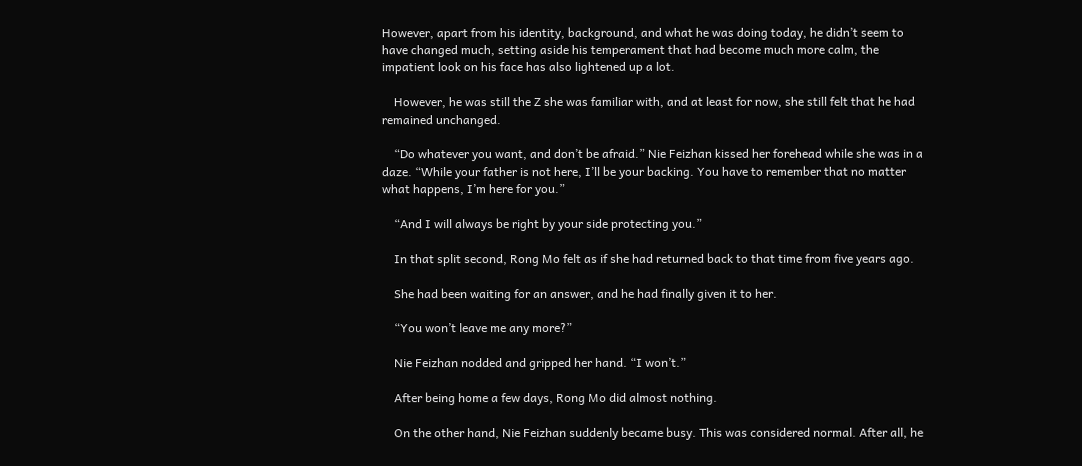However, apart from his identity, background, and what he was doing today, he didn’t seem to have changed much, setting aside his temperament that had become much more calm, the impatient look on his face has also lightened up a lot.

    However, he was still the Z she was familiar with, and at least for now, she still felt that he had remained unchanged.

    “Do whatever you want, and don’t be afraid.” Nie Feizhan kissed her forehead while she was in a daze. “While your father is not here, I’ll be your backing. You have to remember that no matter what happens, I’m here for you.”

    “And I will always be right by your side protecting you.”

    In that split second, Rong Mo felt as if she had returned back to that time from five years ago.

    She had been waiting for an answer, and he had finally given it to her.

    “You won’t leave me any more?”

    Nie Feizhan nodded and gripped her hand. “I won’t.”

    After being home a few days, Rong Mo did almost nothing.

    On the other hand, Nie Feizhan suddenly became busy. This was considered normal. After all, he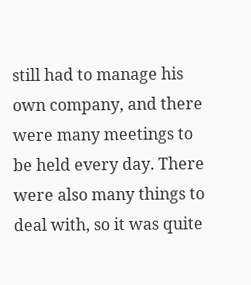still had to manage his own company, and there were many meetings to be held every day. There were also many things to deal with, so it was quite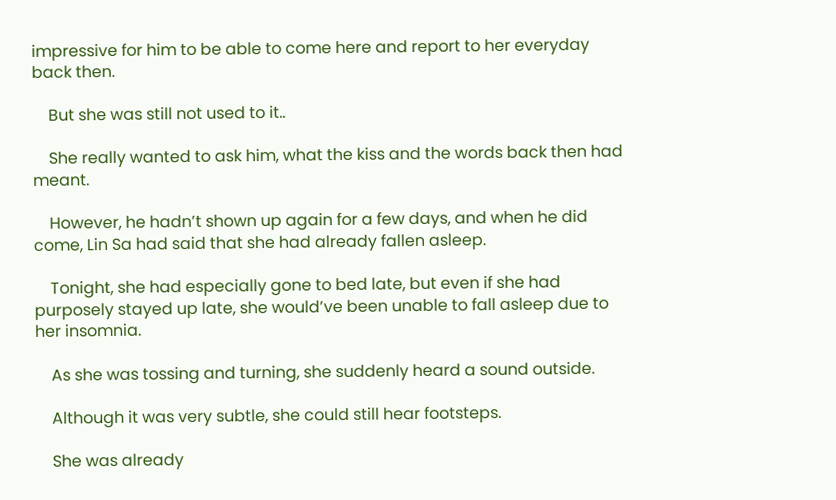impressive for him to be able to come here and report to her everyday back then.

    But she was still not used to it..

    She really wanted to ask him, what the kiss and the words back then had meant.

    However, he hadn’t shown up again for a few days, and when he did come, Lin Sa had said that she had already fallen asleep.

    Tonight, she had especially gone to bed late, but even if she had purposely stayed up late, she would’ve been unable to fall asleep due to her insomnia.

    As she was tossing and turning, she suddenly heard a sound outside.

    Although it was very subtle, she could still hear footsteps.

    She was already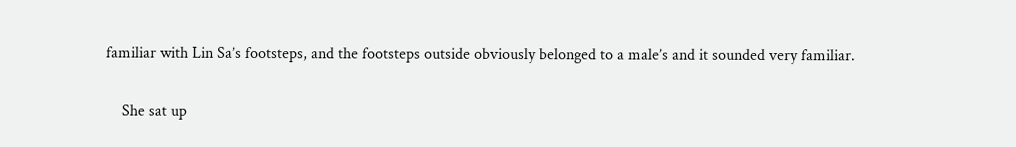familiar with Lin Sa’s footsteps, and the footsteps outside obviously belonged to a male’s and it sounded very familiar.

    She sat up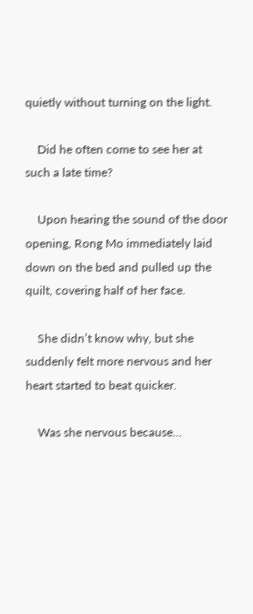quietly without turning on the light.

    Did he often come to see her at such a late time?

    Upon hearing the sound of the door opening, Rong Mo immediately laid down on the bed and pulled up the quilt, covering half of her face.

    She didn’t know why, but she suddenly felt more nervous and her heart started to beat quicker.

    Was she nervous because…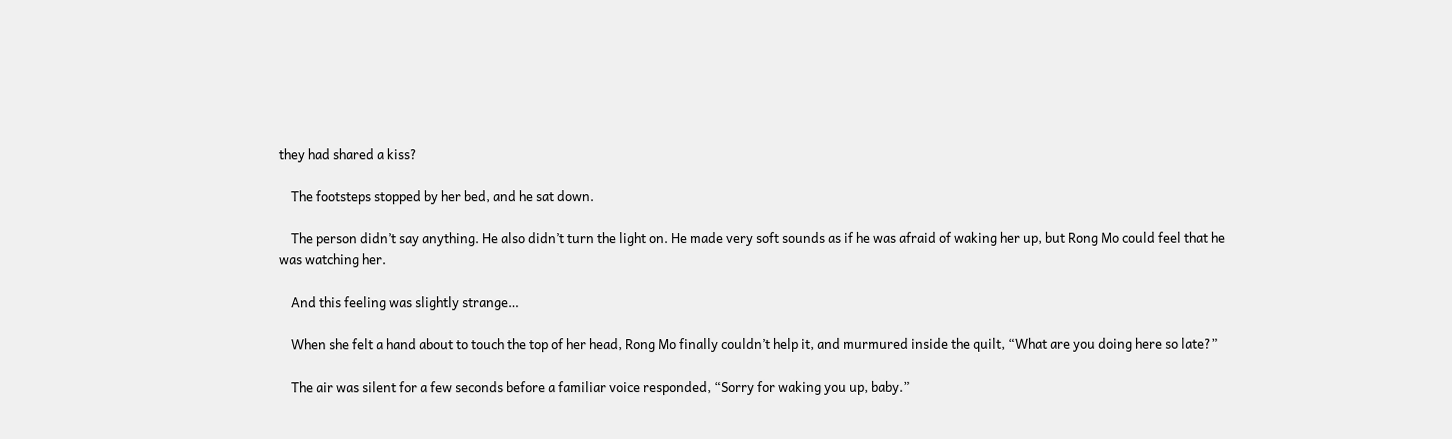they had shared a kiss?

    The footsteps stopped by her bed, and he sat down.

    The person didn’t say anything. He also didn’t turn the light on. He made very soft sounds as if he was afraid of waking her up, but Rong Mo could feel that he was watching her.

    And this feeling was slightly strange…

    When she felt a hand about to touch the top of her head, Rong Mo finally couldn’t help it, and murmured inside the quilt, “What are you doing here so late?”

    The air was silent for a few seconds before a familiar voice responded, “Sorry for waking you up, baby.”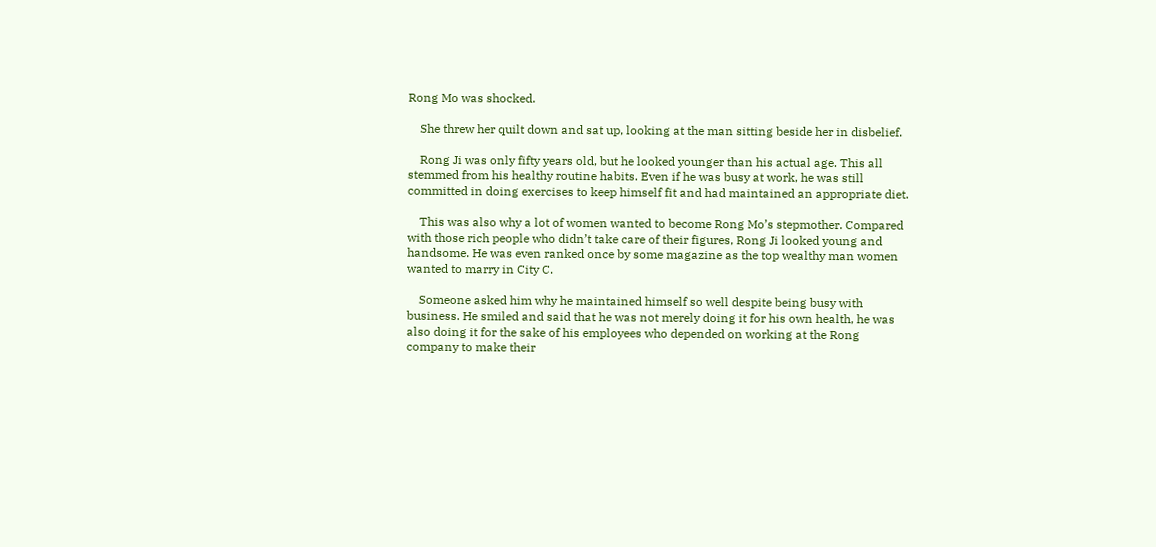Rong Mo was shocked.

    She threw her quilt down and sat up, looking at the man sitting beside her in disbelief.

    Rong Ji was only fifty years old, but he looked younger than his actual age. This all stemmed from his healthy routine habits. Even if he was busy at work, he was still committed in doing exercises to keep himself fit and had maintained an appropriate diet.

    This was also why a lot of women wanted to become Rong Mo’s stepmother. Compared with those rich people who didn’t take care of their figures, Rong Ji looked young and handsome. He was even ranked once by some magazine as the top wealthy man women wanted to marry in City C.

    Someone asked him why he maintained himself so well despite being busy with business. He smiled and said that he was not merely doing it for his own health, he was also doing it for the sake of his employees who depended on working at the Rong company to make their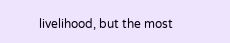livelihood, but the most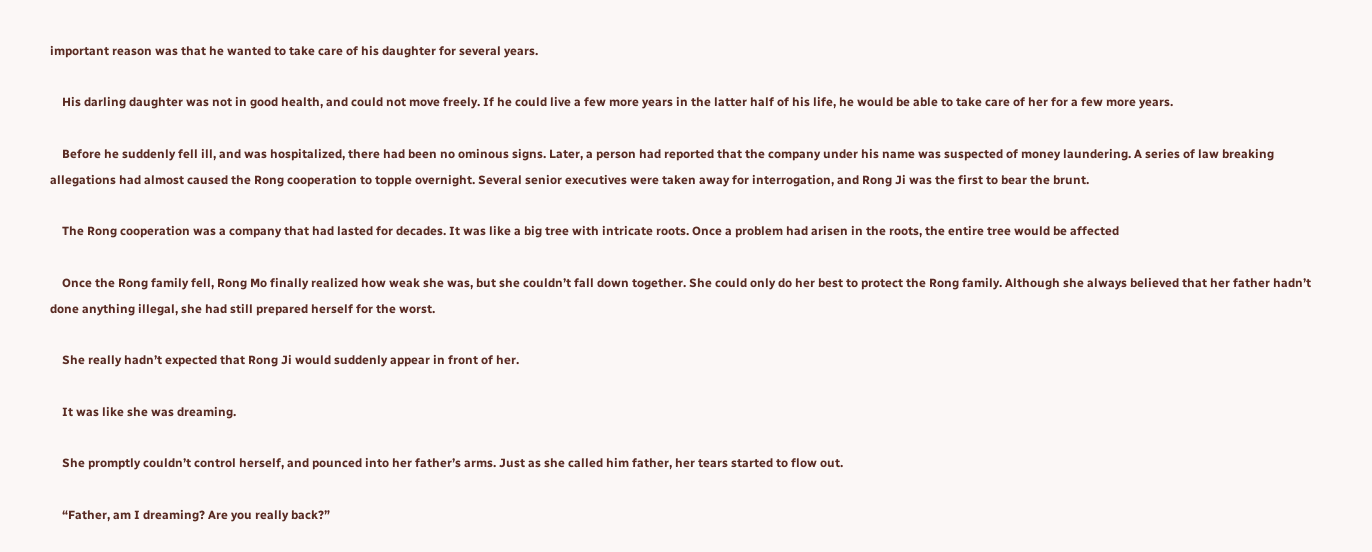important reason was that he wanted to take care of his daughter for several years.

    His darling daughter was not in good health, and could not move freely. If he could live a few more years in the latter half of his life, he would be able to take care of her for a few more years.

    Before he suddenly fell ill, and was hospitalized, there had been no ominous signs. Later, a person had reported that the company under his name was suspected of money laundering. A series of law breaking allegations had almost caused the Rong cooperation to topple overnight. Several senior executives were taken away for interrogation, and Rong Ji was the first to bear the brunt.

    The Rong cooperation was a company that had lasted for decades. It was like a big tree with intricate roots. Once a problem had arisen in the roots, the entire tree would be affected

    Once the Rong family fell, Rong Mo finally realized how weak she was, but she couldn’t fall down together. She could only do her best to protect the Rong family. Although she always believed that her father hadn’t done anything illegal, she had still prepared herself for the worst.

    She really hadn’t expected that Rong Ji would suddenly appear in front of her.

    It was like she was dreaming.

    She promptly couldn’t control herself, and pounced into her father’s arms. Just as she called him father, her tears started to flow out.

    “Father, am I dreaming? Are you really back?”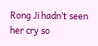Rong Ji hadn’t seen her cry so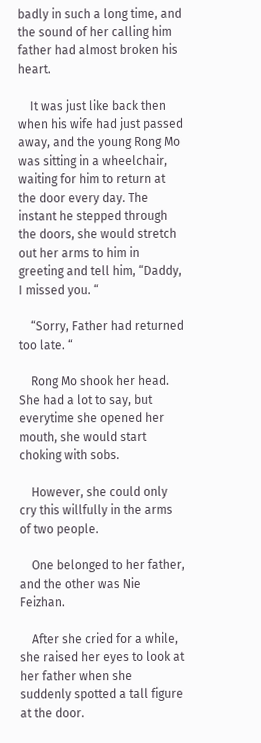badly in such a long time, and the sound of her calling him father had almost broken his heart.

    It was just like back then when his wife had just passed away, and the young Rong Mo was sitting in a wheelchair, waiting for him to return at the door every day. The instant he stepped through the doors, she would stretch out her arms to him in greeting and tell him, “Daddy, I missed you. “

    “Sorry, Father had returned too late. “

    Rong Mo shook her head. She had a lot to say, but everytime she opened her mouth, she would start choking with sobs.

    However, she could only cry this willfully in the arms of two people.

    One belonged to her father, and the other was Nie Feizhan.

    After she cried for a while, she raised her eyes to look at her father when she suddenly spotted a tall figure at the door.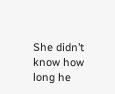She didn’t know how long he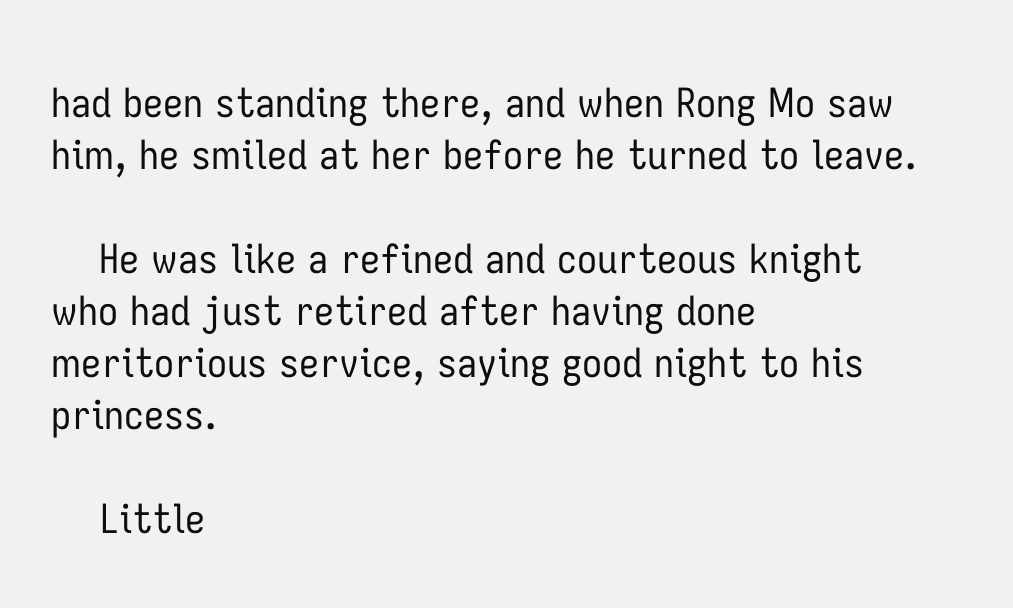had been standing there, and when Rong Mo saw him, he smiled at her before he turned to leave.

    He was like a refined and courteous knight who had just retired after having done meritorious service, saying good night to his princess.

    Little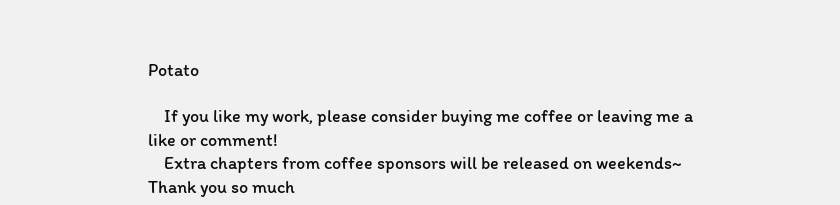Potato

    If you like my work, please consider buying me coffee or leaving me a like or comment!
    Extra chapters from coffee sponsors will be released on weekends~ Thank you so much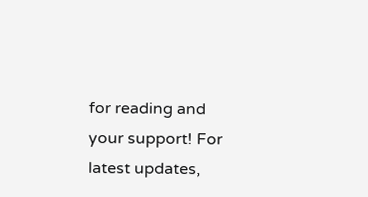for reading and your support! For latest updates,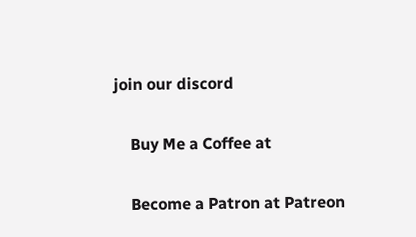join our discord

    Buy Me a Coffee at

    Become a Patron at Patreon